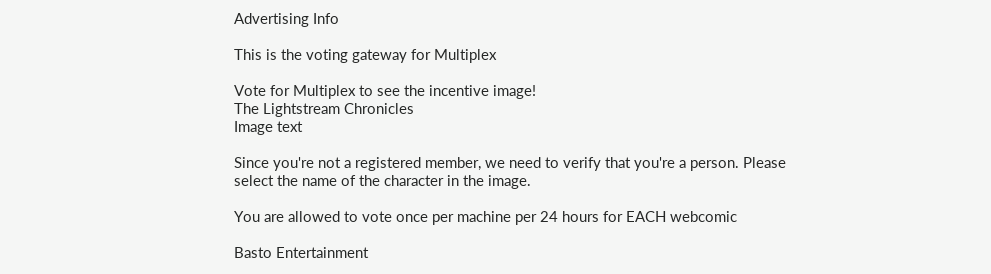Advertising Info

This is the voting gateway for Multiplex

Vote for Multiplex to see the incentive image!
The Lightstream Chronicles
Image text

Since you're not a registered member, we need to verify that you're a person. Please select the name of the character in the image.

You are allowed to vote once per machine per 24 hours for EACH webcomic

Basto Entertainment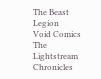The Beast Legion
Void Comics
The Lightstream Chronicles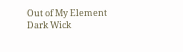Out of My Element
Dark Wick